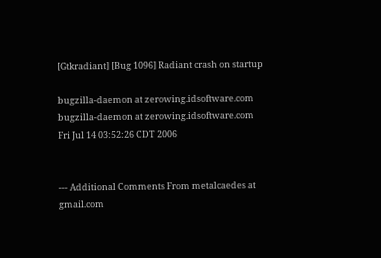[Gtkradiant] [Bug 1096] Radiant crash on startup

bugzilla-daemon at zerowing.idsoftware.com bugzilla-daemon at zerowing.idsoftware.com
Fri Jul 14 03:52:26 CDT 2006


--- Additional Comments From metalcaedes at gmail.com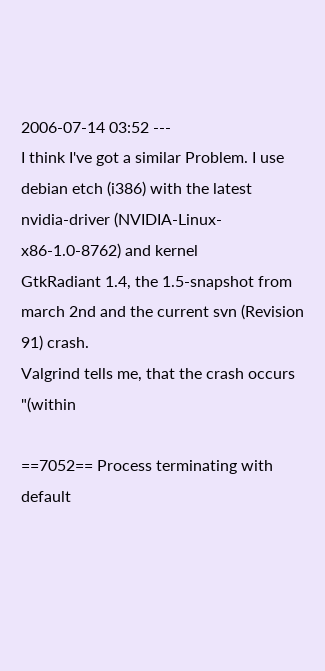2006-07-14 03:52 ---
I think I've got a similar Problem. I use debian etch (i386) with the latest
nvidia-driver (NVIDIA-Linux-x86-1.0-8762) and kernel
GtkRadiant 1.4, the 1.5-snapshot from march 2nd and the current svn (Revision
91) crash.
Valgrind tells me, that the crash occurs "(within

==7052== Process terminating with default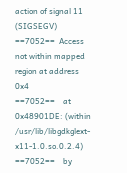action of signal 11 (SIGSEGV)
==7052==  Access not within mapped region at address 0x4
==7052==    at 0x48901DE: (within /usr/lib/libgdkglext-x11-1.0.so.0.2.4)
==7052==    by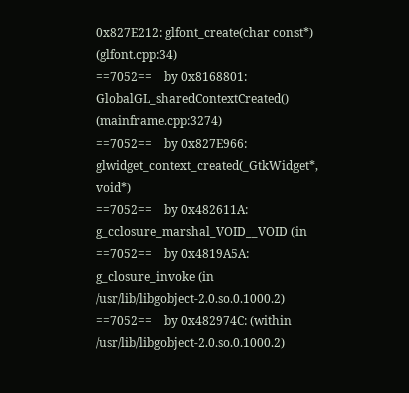0x827E212: glfont_create(char const*) (glfont.cpp:34)
==7052==    by 0x8168801: GlobalGL_sharedContextCreated() (mainframe.cpp:3274)
==7052==    by 0x827E966: glwidget_context_created(_GtkWidget*, void*)
==7052==    by 0x482611A: g_cclosure_marshal_VOID__VOID (in
==7052==    by 0x4819A5A: g_closure_invoke (in /usr/lib/libgobject-2.0.so.0.1000.2)
==7052==    by 0x482974C: (within /usr/lib/libgobject-2.0.so.0.1000.2)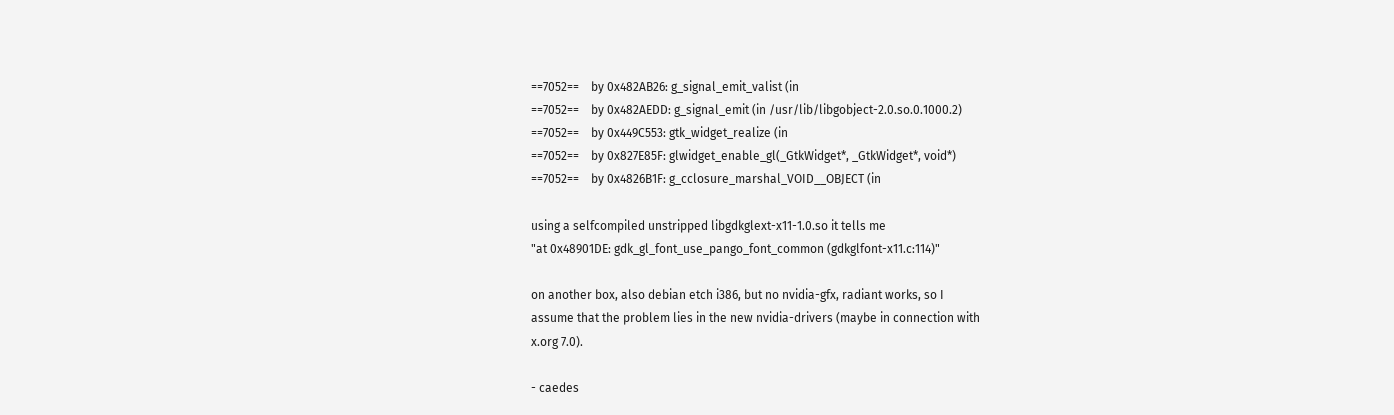==7052==    by 0x482AB26: g_signal_emit_valist (in
==7052==    by 0x482AEDD: g_signal_emit (in /usr/lib/libgobject-2.0.so.0.1000.2)
==7052==    by 0x449C553: gtk_widget_realize (in
==7052==    by 0x827E85F: glwidget_enable_gl(_GtkWidget*, _GtkWidget*, void*)
==7052==    by 0x4826B1F: g_cclosure_marshal_VOID__OBJECT (in

using a selfcompiled unstripped libgdkglext-x11-1.0.so it tells me
"at 0x48901DE: gdk_gl_font_use_pango_font_common (gdkglfont-x11.c:114)"

on another box, also debian etch i386, but no nvidia-gfx, radiant works, so I
assume that the problem lies in the new nvidia-drivers (maybe in connection with
x.org 7.0).

- caedes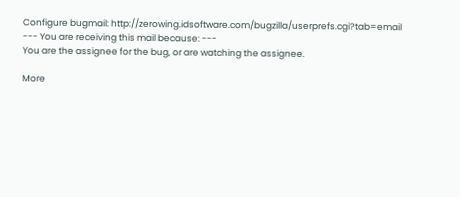Configure bugmail: http://zerowing.idsoftware.com/bugzilla/userprefs.cgi?tab=email
--- You are receiving this mail because: ---
You are the assignee for the bug, or are watching the assignee.

More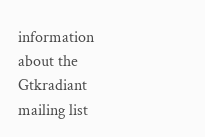information about the Gtkradiant mailing list